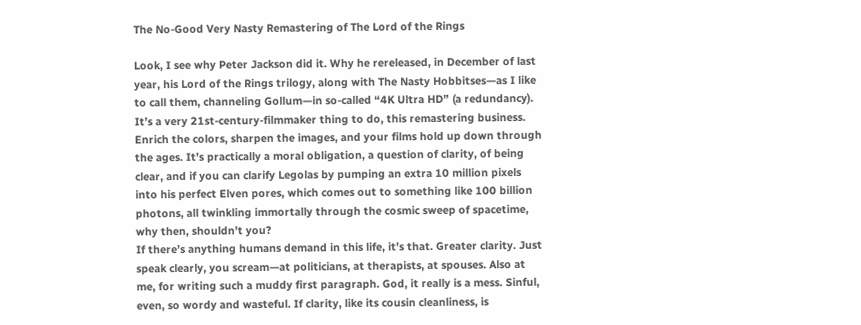The No-Good Very Nasty Remastering of The Lord of the Rings

Look, I see why Peter Jackson did it. Why he rereleased, in December of last year, his Lord of the Rings trilogy, along with The Nasty Hobbitses—as I like to call them, channeling Gollum—in so-called “4K Ultra HD” (a redundancy). It’s a very 21st-century-filmmaker thing to do, this remastering business. Enrich the colors, sharpen the images, and your films hold up down through the ages. It’s practically a moral obligation, a question of clarity, of being clear, and if you can clarify Legolas by pumping an extra 10 million pixels into his perfect Elven pores, which comes out to something like 100 billion photons, all twinkling immortally through the cosmic sweep of spacetime, why then, shouldn’t you?
If there’s anything humans demand in this life, it’s that. Greater clarity. Just speak clearly, you scream—at politicians, at therapists, at spouses. Also at me, for writing such a muddy first paragraph. God, it really is a mess. Sinful, even, so wordy and wasteful. If clarity, like its cousin cleanliness, is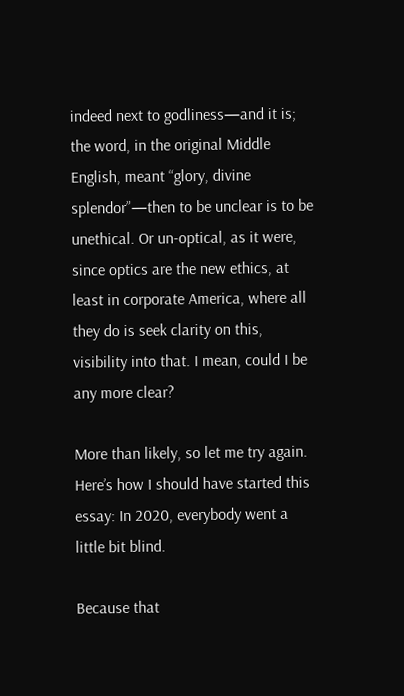indeed next to godliness—and it is; the word, in the original Middle English, meant “glory, divine splendor”—then to be unclear is to be unethical. Or un-optical, as it were, since optics are the new ethics, at least in corporate America, where all they do is seek clarity on this, visibility into that. I mean, could I be any more clear?

More than likely, so let me try again. Here’s how I should have started this essay: In 2020, everybody went a little bit blind.

Because that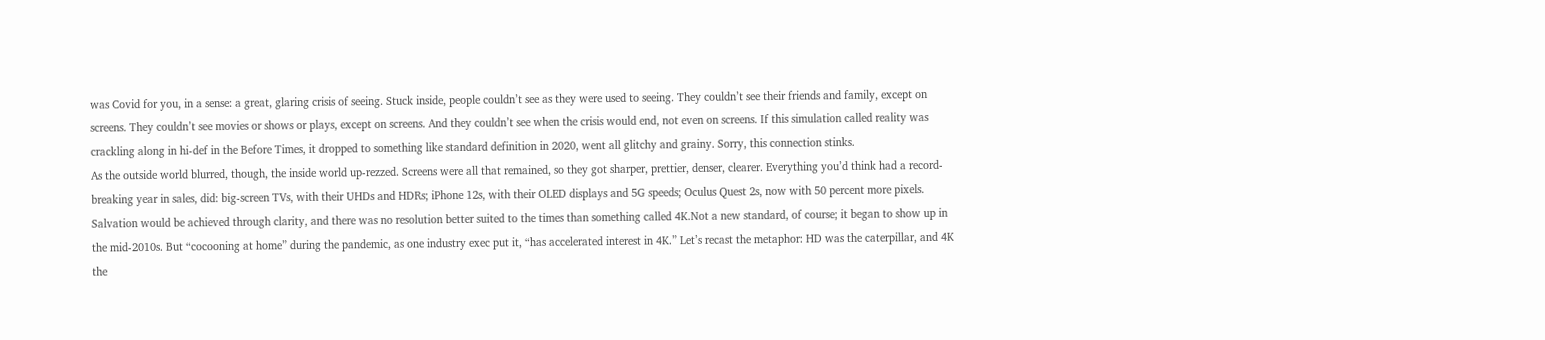was Covid for you, in a sense: a great, glaring crisis of seeing. Stuck inside, people couldn’t see as they were used to seeing. They couldn’t see their friends and family, except on screens. They couldn’t see movies or shows or plays, except on screens. And they couldn’t see when the crisis would end, not even on screens. If this simulation called reality was crackling along in hi-def in the Before Times, it dropped to something like standard definition in 2020, went all glitchy and grainy. Sorry, this connection stinks.
As the outside world blurred, though, the inside world up-rezzed. Screens were all that remained, so they got sharper, prettier, denser, clearer. Everything you’d think had a record-breaking year in sales, did: big-screen TVs, with their UHDs and HDRs; iPhone 12s, with their OLED displays and 5G speeds; Oculus Quest 2s, now with 50 percent more pixels. Salvation would be achieved through clarity, and there was no resolution better suited to the times than something called 4K.Not a new standard, of course; it began to show up in the mid-2010s. But “cocooning at home” during the pandemic, as one industry exec put it, “has accelerated interest in 4K.” Let’s recast the metaphor: HD was the caterpillar, and 4K the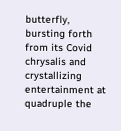butterfly, bursting forth from its Covid chrysalis and crystallizing entertainment at quadruple the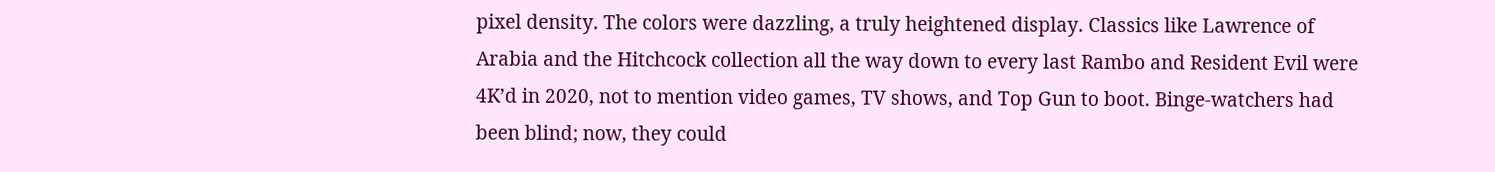pixel density. The colors were dazzling, a truly heightened display. Classics like Lawrence of Arabia and the Hitchcock collection all the way down to every last Rambo and Resident Evil were 4K’d in 2020, not to mention video games, TV shows, and Top Gun to boot. Binge-watchers had been blind; now, they could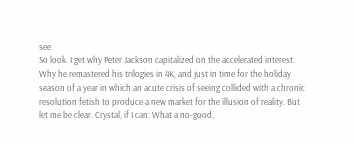see.
So look. I get why Peter Jackson capitalized on the accelerated interest. Why he remastered his trilogies in 4K, and just in time for the holiday season of a year in which an acute crisis of seeing collided with a chronic resolution fetish to produce a new market for the illusion of reality. But let me be clear. Crystal, if I can: What a no-good,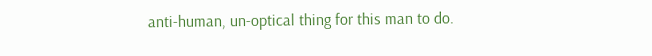anti-human, un-optical thing for this man to do.